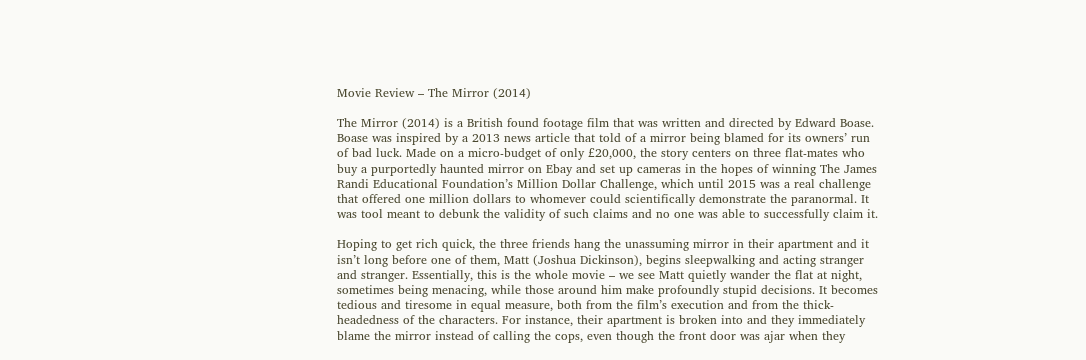Movie Review – The Mirror (2014)

The Mirror (2014) is a British found footage film that was written and directed by Edward Boase. Boase was inspired by a 2013 news article that told of a mirror being blamed for its owners’ run of bad luck. Made on a micro-budget of only £20,000, the story centers on three flat-mates who buy a purportedly haunted mirror on Ebay and set up cameras in the hopes of winning The James Randi Educational Foundation’s Million Dollar Challenge, which until 2015 was a real challenge that offered one million dollars to whomever could scientifically demonstrate the paranormal. It was tool meant to debunk the validity of such claims and no one was able to successfully claim it.

Hoping to get rich quick, the three friends hang the unassuming mirror in their apartment and it isn’t long before one of them, Matt (Joshua Dickinson), begins sleepwalking and acting stranger and stranger. Essentially, this is the whole movie – we see Matt quietly wander the flat at night, sometimes being menacing, while those around him make profoundly stupid decisions. It becomes tedious and tiresome in equal measure, both from the film’s execution and from the thick-headedness of the characters. For instance, their apartment is broken into and they immediately blame the mirror instead of calling the cops, even though the front door was ajar when they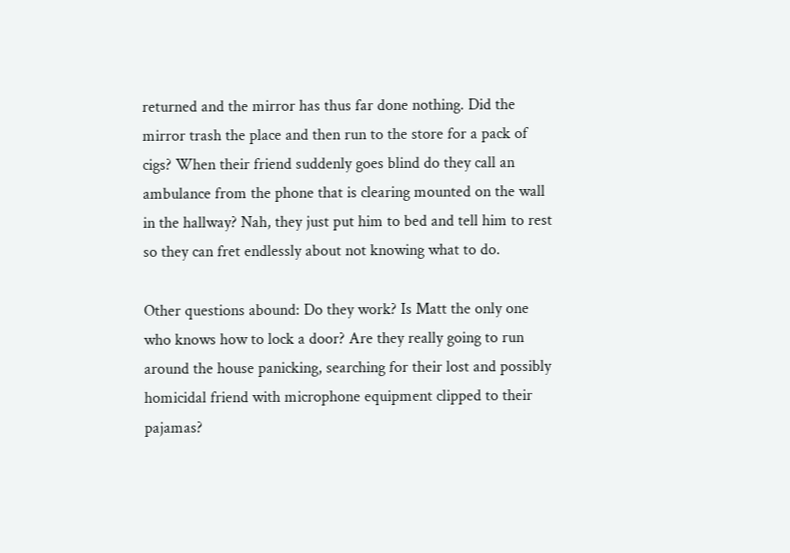returned and the mirror has thus far done nothing. Did the mirror trash the place and then run to the store for a pack of cigs? When their friend suddenly goes blind do they call an ambulance from the phone that is clearing mounted on the wall in the hallway? Nah, they just put him to bed and tell him to rest so they can fret endlessly about not knowing what to do.

Other questions abound: Do they work? Is Matt the only one who knows how to lock a door? Are they really going to run around the house panicking, searching for their lost and possibly homicidal friend with microphone equipment clipped to their pajamas?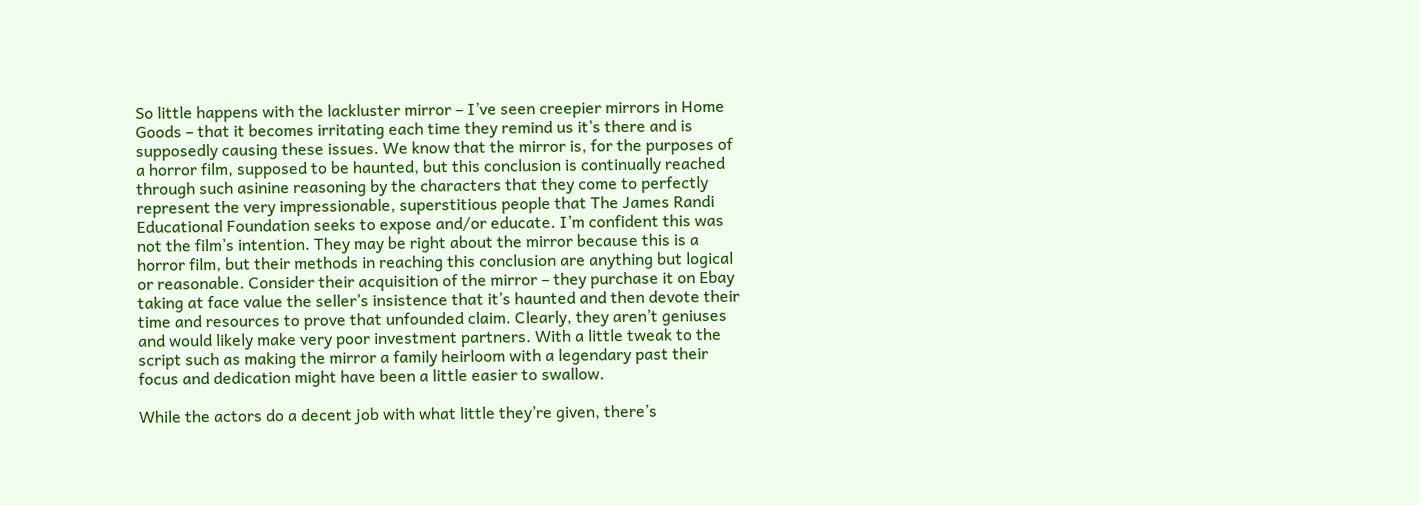So little happens with the lackluster mirror – I’ve seen creepier mirrors in Home Goods – that it becomes irritating each time they remind us it’s there and is supposedly causing these issues. We know that the mirror is, for the purposes of a horror film, supposed to be haunted, but this conclusion is continually reached through such asinine reasoning by the characters that they come to perfectly represent the very impressionable, superstitious people that The James Randi Educational Foundation seeks to expose and/or educate. I’m confident this was not the film’s intention. They may be right about the mirror because this is a horror film, but their methods in reaching this conclusion are anything but logical or reasonable. Consider their acquisition of the mirror – they purchase it on Ebay taking at face value the seller’s insistence that it’s haunted and then devote their time and resources to prove that unfounded claim. Clearly, they aren’t geniuses and would likely make very poor investment partners. With a little tweak to the script such as making the mirror a family heirloom with a legendary past their focus and dedication might have been a little easier to swallow.

While the actors do a decent job with what little they’re given, there’s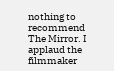nothing to recommend The Mirror. I applaud the filmmaker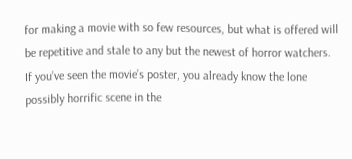for making a movie with so few resources, but what is offered will be repetitive and stale to any but the newest of horror watchers. If you’ve seen the movie’s poster, you already know the lone possibly horrific scene in the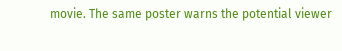movie. The same poster warns the potential viewer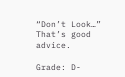“Don’t Look…” That’s good advice.

Grade: D-